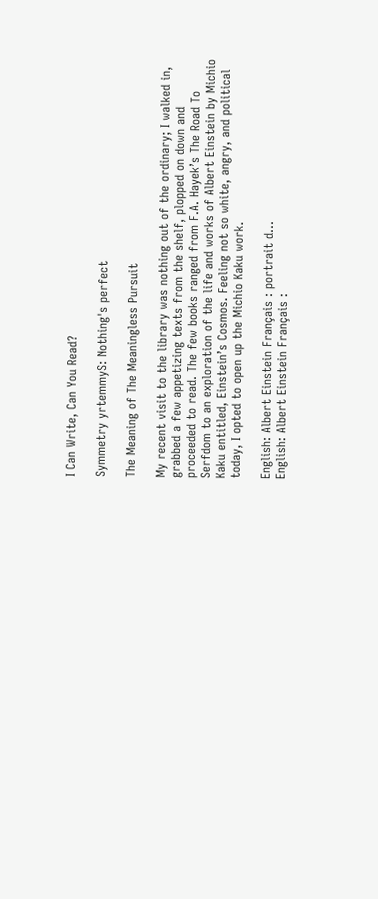I Can Write, Can You Read?

Symmetry yrtemmyS: Nothing's perfect

The Meaning of The Meaningless Pursuit

My recent visit to the library was nothing out of the ordinary; I walked in, grabbed a few appetizing texts from the shelf, plopped on down and proceeded to read. The few books ranged from F.A. Hayek’s The Road To Serfdom to an exploration of the life and works of Albert Einstein by Michio Kaku entitled, Einstein’s Cosmos. Feeling not so white, angry, and political today, I opted to open up the Michio Kaku work.

English: Albert Einstein Français : portrait d...
English: Albert Einstein Français :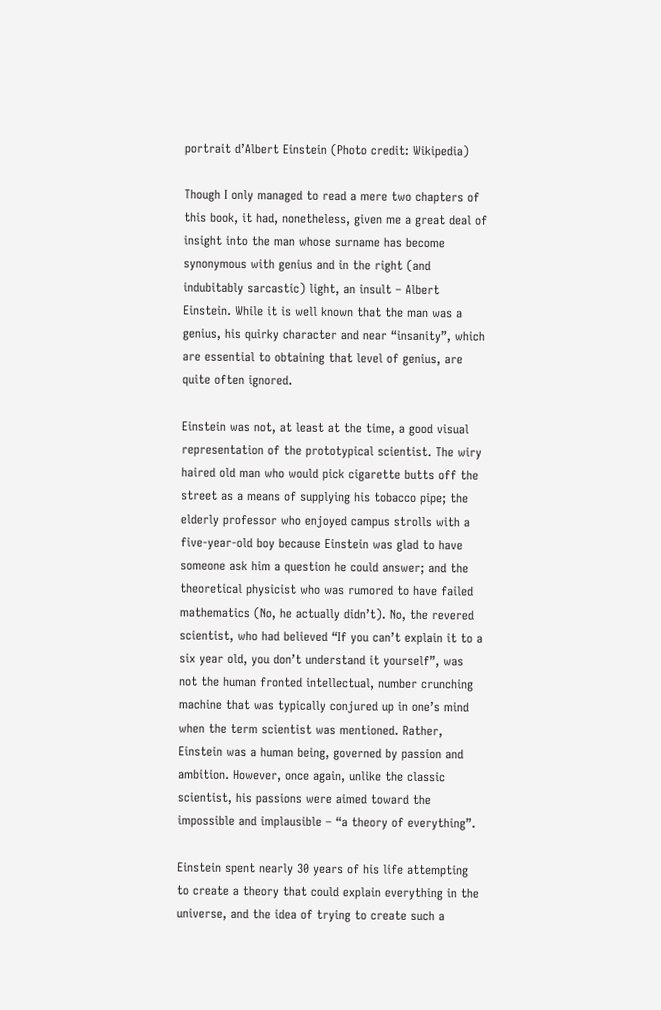portrait d’Albert Einstein (Photo credit: Wikipedia)

Though I only managed to read a mere two chapters of this book, it had, nonetheless, given me a great deal of insight into the man whose surname has become synonymous with genius and in the right (and indubitably sarcastic) light, an insult – Albert Einstein. While it is well known that the man was a genius, his quirky character and near “insanity”, which are essential to obtaining that level of genius, are quite often ignored.

Einstein was not, at least at the time, a good visual representation of the prototypical scientist. The wiry haired old man who would pick cigarette butts off the street as a means of supplying his tobacco pipe; the elderly professor who enjoyed campus strolls with a five-year-old boy because Einstein was glad to have someone ask him a question he could answer; and the theoretical physicist who was rumored to have failed mathematics (No, he actually didn’t). No, the revered scientist, who had believed “If you can’t explain it to a six year old, you don’t understand it yourself”, was not the human fronted intellectual, number crunching machine that was typically conjured up in one’s mind when the term scientist was mentioned. Rather, Einstein was a human being, governed by passion and ambition. However, once again, unlike the classic scientist, his passions were aimed toward the impossible and implausible – “a theory of everything”.

Einstein spent nearly 30 years of his life attempting to create a theory that could explain everything in the universe, and the idea of trying to create such a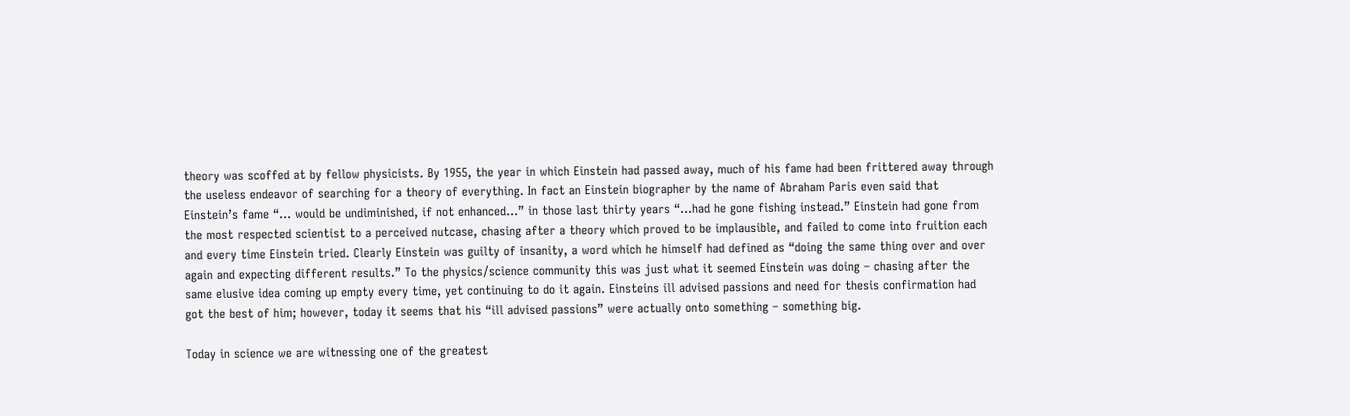theory was scoffed at by fellow physicists. By 1955, the year in which Einstein had passed away, much of his fame had been frittered away through the useless endeavor of searching for a theory of everything. In fact an Einstein biographer by the name of Abraham Paris even said that Einstein’s fame “… would be undiminished, if not enhanced…” in those last thirty years “…had he gone fishing instead.” Einstein had gone from the most respected scientist to a perceived nutcase, chasing after a theory which proved to be implausible, and failed to come into fruition each and every time Einstein tried. Clearly Einstein was guilty of insanity, a word which he himself had defined as “doing the same thing over and over again and expecting different results.” To the physics/science community this was just what it seemed Einstein was doing – chasing after the same elusive idea coming up empty every time, yet continuing to do it again. Einsteins ill advised passions and need for thesis confirmation had got the best of him; however, today it seems that his “ill advised passions” were actually onto something – something big.

Today in science we are witnessing one of the greatest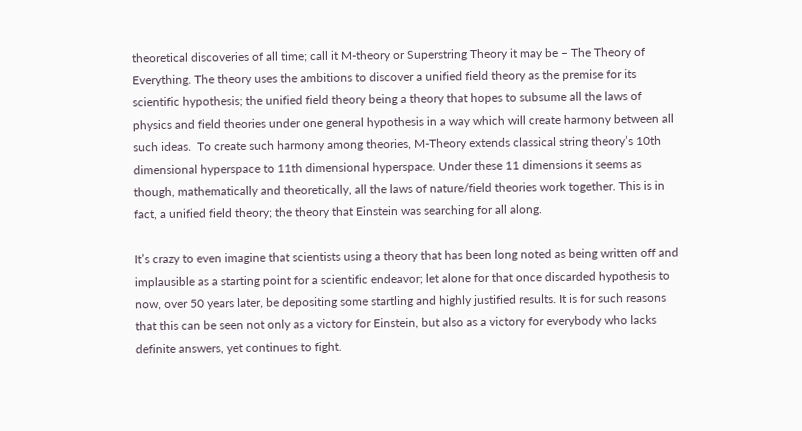theoretical discoveries of all time; call it M-theory or Superstring Theory it may be – The Theory of Everything. The theory uses the ambitions to discover a unified field theory as the premise for its scientific hypothesis; the unified field theory being a theory that hopes to subsume all the laws of physics and field theories under one general hypothesis in a way which will create harmony between all such ideas.  To create such harmony among theories, M-Theory extends classical string theory’s 10th dimensional hyperspace to 11th dimensional hyperspace. Under these 11 dimensions it seems as though, mathematically and theoretically, all the laws of nature/field theories work together. This is in fact, a unified field theory; the theory that Einstein was searching for all along.

It’s crazy to even imagine that scientists using a theory that has been long noted as being written off and implausible as a starting point for a scientific endeavor; let alone for that once discarded hypothesis to now, over 50 years later, be depositing some startling and highly justified results. It is for such reasons that this can be seen not only as a victory for Einstein, but also as a victory for everybody who lacks definite answers, yet continues to fight.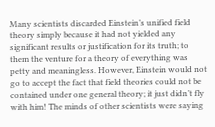Many scientists discarded Einstein’s unified field theory simply because it had not yielded any significant results or justification for its truth; to them the venture for a theory of everything was petty and meaningless. However, Einstein would not go to accept the fact that field theories could not be contained under one general theory; it just didn’t fly with him! The minds of other scientists were saying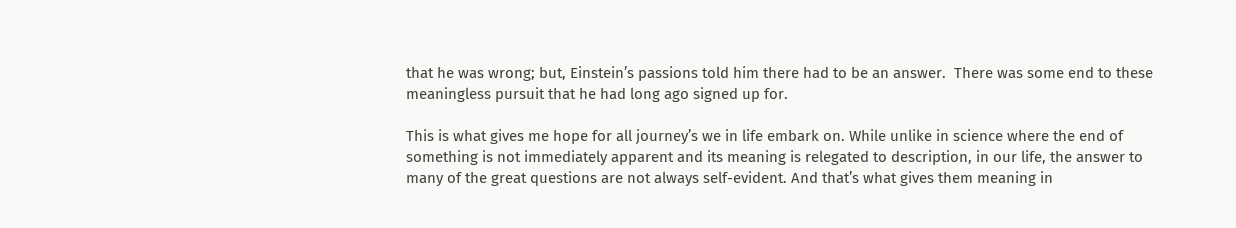that he was wrong; but, Einstein’s passions told him there had to be an answer.  There was some end to these meaningless pursuit that he had long ago signed up for.

This is what gives me hope for all journey’s we in life embark on. While unlike in science where the end of something is not immediately apparent and its meaning is relegated to description, in our life, the answer to many of the great questions are not always self-evident. And that’s what gives them meaning in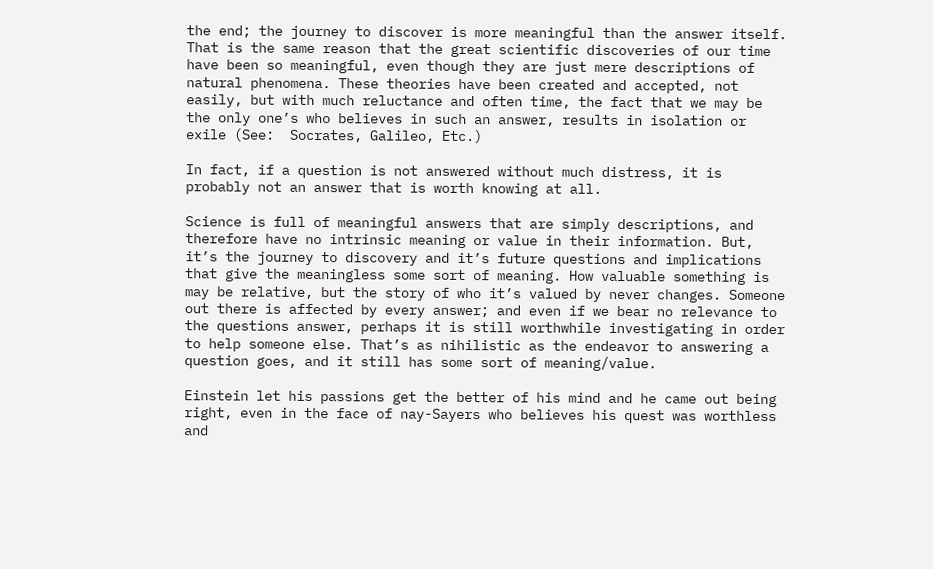the end; the journey to discover is more meaningful than the answer itself. That is the same reason that the great scientific discoveries of our time have been so meaningful, even though they are just mere descriptions of natural phenomena. These theories have been created and accepted, not easily, but with much reluctance and often time, the fact that we may be the only one’s who believes in such an answer, results in isolation or exile (See:  Socrates, Galileo, Etc.)

In fact, if a question is not answered without much distress, it is probably not an answer that is worth knowing at all.

Science is full of meaningful answers that are simply descriptions, and therefore have no intrinsic meaning or value in their information. But, it’s the journey to discovery and it’s future questions and implications that give the meaningless some sort of meaning. How valuable something is may be relative, but the story of who it’s valued by never changes. Someone out there is affected by every answer; and even if we bear no relevance to the questions answer, perhaps it is still worthwhile investigating in order to help someone else. That’s as nihilistic as the endeavor to answering a question goes, and it still has some sort of meaning/value.

Einstein let his passions get the better of his mind and he came out being right, even in the face of nay-Sayers who believes his quest was worthless and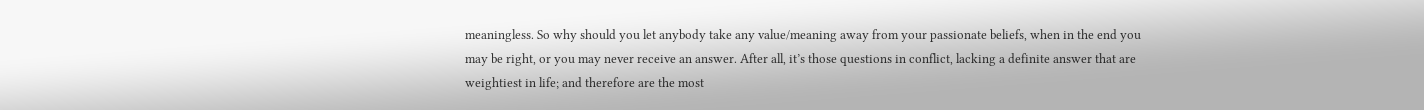meaningless. So why should you let anybody take any value/meaning away from your passionate beliefs, when in the end you may be right, or you may never receive an answer. After all, it’s those questions in conflict, lacking a definite answer that are weightiest in life; and therefore are the most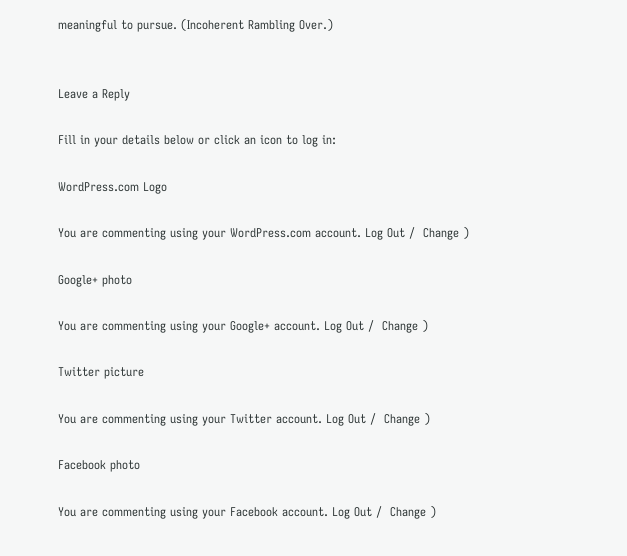meaningful to pursue. (Incoherent Rambling Over.)


Leave a Reply

Fill in your details below or click an icon to log in:

WordPress.com Logo

You are commenting using your WordPress.com account. Log Out /  Change )

Google+ photo

You are commenting using your Google+ account. Log Out /  Change )

Twitter picture

You are commenting using your Twitter account. Log Out /  Change )

Facebook photo

You are commenting using your Facebook account. Log Out /  Change )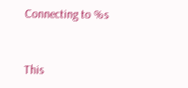Connecting to %s


This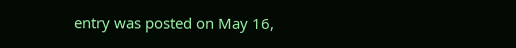entry was posted on May 16,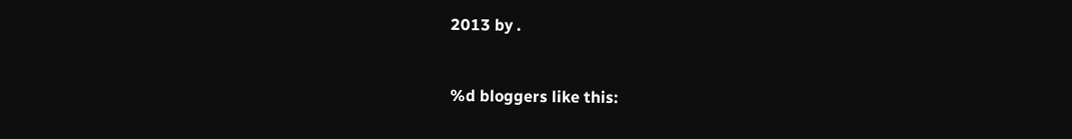2013 by .


%d bloggers like this: